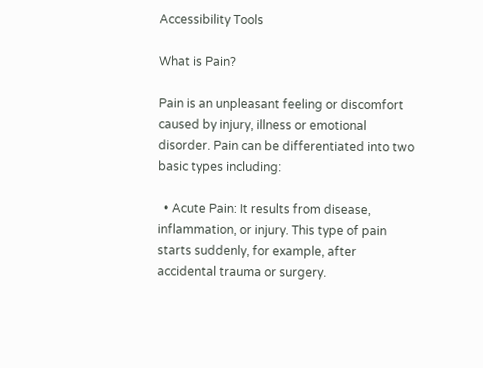Accessibility Tools

What is Pain?

Pain is an unpleasant feeling or discomfort caused by injury, illness or emotional disorder. Pain can be differentiated into two basic types including:

  • Acute Pain: It results from disease, inflammation, or injury. This type of pain starts suddenly, for example, after accidental trauma or surgery.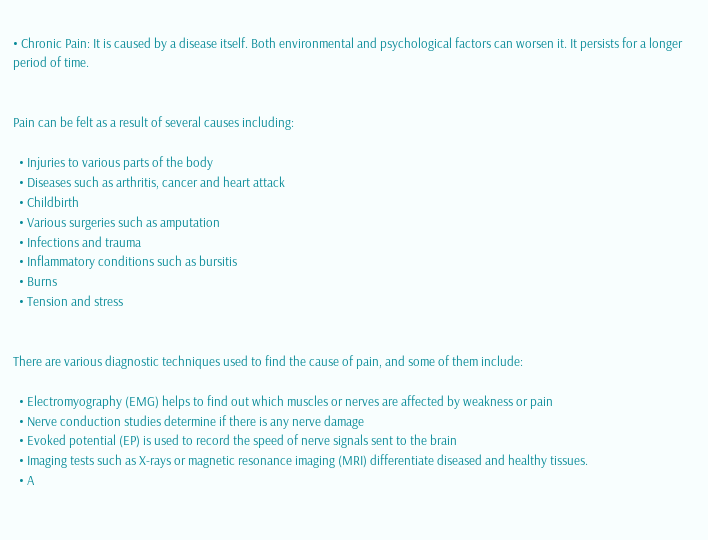• Chronic Pain: It is caused by a disease itself. Both environmental and psychological factors can worsen it. It persists for a longer period of time.


Pain can be felt as a result of several causes including:

  • Injuries to various parts of the body
  • Diseases such as arthritis, cancer and heart attack
  • Childbirth
  • Various surgeries such as amputation
  • Infections and trauma
  • Inflammatory conditions such as bursitis
  • Burns
  • Tension and stress


There are various diagnostic techniques used to find the cause of pain, and some of them include:

  • Electromyography (EMG) helps to find out which muscles or nerves are affected by weakness or pain
  • Nerve conduction studies determine if there is any nerve damage
  • Evoked potential (EP) is used to record the speed of nerve signals sent to the brain
  • Imaging tests such as X-rays or magnetic resonance imaging (MRI) differentiate diseased and healthy tissues.
  • A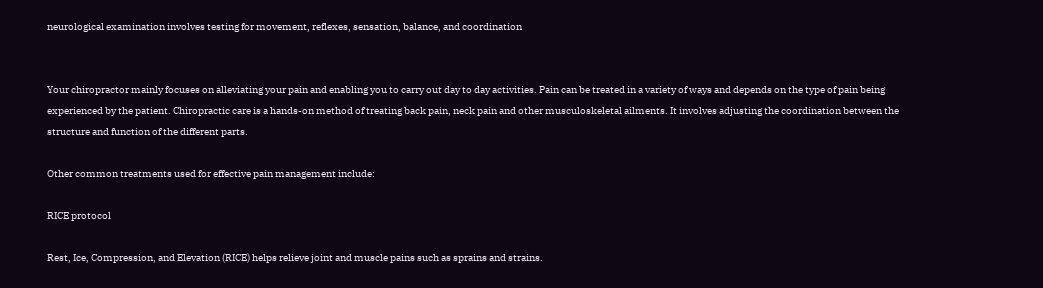neurological examination involves testing for movement, reflexes, sensation, balance, and coordination


Your chiropractor mainly focuses on alleviating your pain and enabling you to carry out day to day activities. Pain can be treated in a variety of ways and depends on the type of pain being experienced by the patient. Chiropractic care is a hands-on method of treating back pain, neck pain and other musculoskeletal ailments. It involves adjusting the coordination between the structure and function of the different parts.

Other common treatments used for effective pain management include:

RICE protocol

Rest, Ice, Compression, and Elevation (RICE) helps relieve joint and muscle pains such as sprains and strains.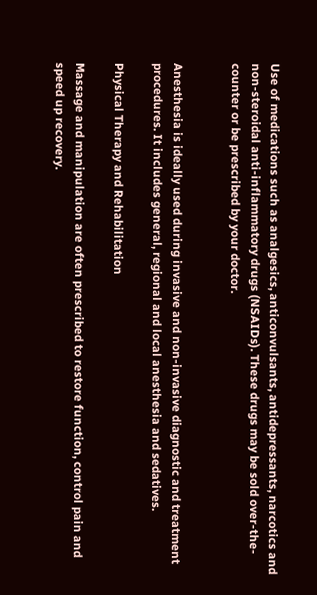Use of medications such as analgesics, anticonvulsants, antidepressants, narcotics and non-steroidal anti-inflammatory drugs (NSAIDs). These drugs may be sold over-the-counter or be prescribed by your doctor.


Anesthesia is ideally used during invasive and non-invasive diagnostic and treatment procedures. It includes general, regional and local anesthesia and sedatives.

Physical Therapy and Rehabilitation

Massage and manipulation are often prescribed to restore function, control pain and speed up recovery.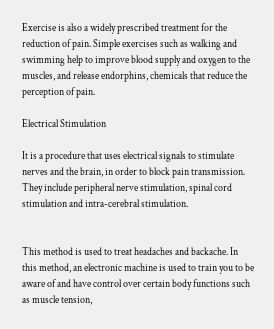Exercise is also a widely prescribed treatment for the reduction of pain. Simple exercises such as walking and swimming help to improve blood supply and oxygen to the muscles, and release endorphins, chemicals that reduce the perception of pain.

Electrical Stimulation

It is a procedure that uses electrical signals to stimulate nerves and the brain, in order to block pain transmission. They include peripheral nerve stimulation, spinal cord stimulation and intra-cerebral stimulation.


This method is used to treat headaches and backache. In this method, an electronic machine is used to train you to be aware of and have control over certain body functions such as muscle tension,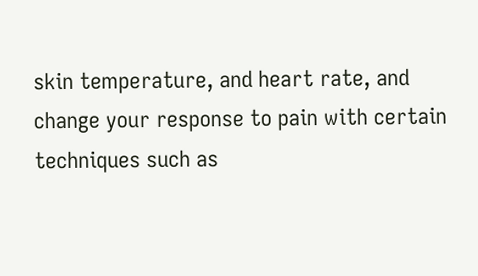skin temperature, and heart rate, and change your response to pain with certain techniques such as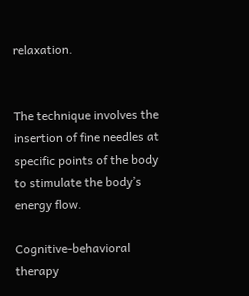relaxation.


The technique involves the insertion of fine needles at specific points of the body to stimulate the body’s energy flow.

Cognitive-behavioral therapy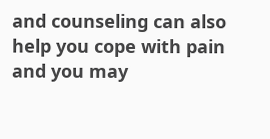and counseling can also help you cope with pain and you may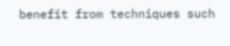benefit from techniques such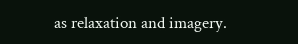as relaxation and imagery.